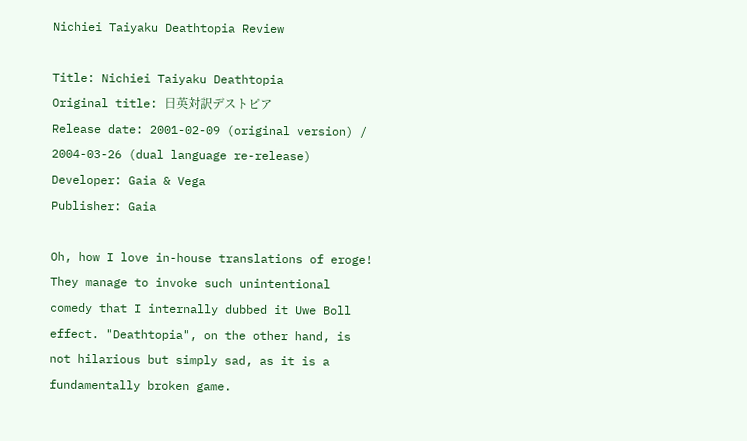Nichiei Taiyaku Deathtopia Review

Title: Nichiei Taiyaku Deathtopia
Original title: 日英対訳デストピア
Release date: 2001-02-09 (original version) / 2004-03-26 (dual language re-release)
Developer: Gaia & Vega
Publisher: Gaia

Oh, how I love in-house translations of eroge! They manage to invoke such unintentional comedy that I internally dubbed it Uwe Boll effect. "Deathtopia", on the other hand, is not hilarious but simply sad, as it is a fundamentally broken game.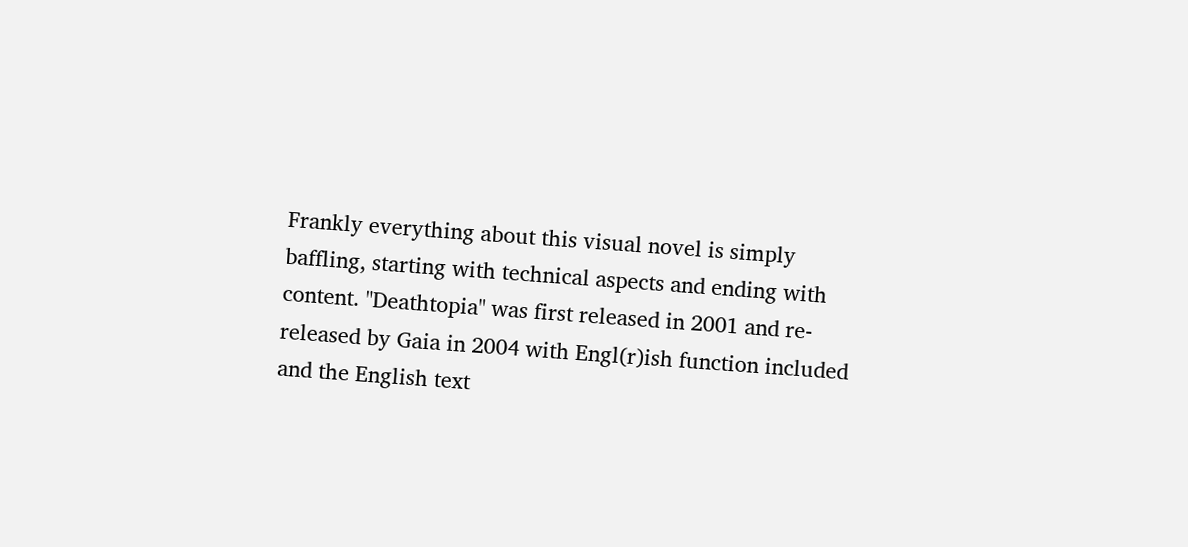Frankly everything about this visual novel is simply baffling, starting with technical aspects and ending with content. "Deathtopia" was first released in 2001 and re-released by Gaia in 2004 with Engl(r)ish function included and the English text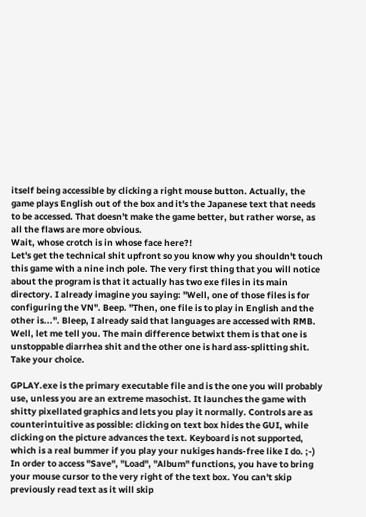itself being accessible by clicking a right mouse button. Actually, the game plays English out of the box and it's the Japanese text that needs to be accessed. That doesn't make the game better, but rather worse, as all the flaws are more obvious.
Wait, whose crotch is in whose face here?!
Let's get the technical shit upfront so you know why you shouldn't touch this game with a nine inch pole. The very first thing that you will notice about the program is that it actually has two exe files in its main directory. I already imagine you saying: "Well, one of those files is for configuring the VN". Beep. "Then, one file is to play in English and the other is...". Bleep, I already said that languages are accessed with RMB. Well, let me tell you. The main difference betwixt them is that one is unstoppable diarrhea shit and the other one is hard ass-splitting shit. Take your choice.

GPLAY.exe is the primary executable file and is the one you will probably use, unless you are an extreme masochist. It launches the game with shitty pixellated graphics and lets you play it normally. Controls are as counterintuitive as possible: clicking on text box hides the GUI, while clicking on the picture advances the text. Keyboard is not supported, which is a real bummer if you play your nukiges hands-free like I do. ;-) In order to access "Save", "Load", "Album" functions, you have to bring your mouse cursor to the very right of the text box. You can't skip previously read text as it will skip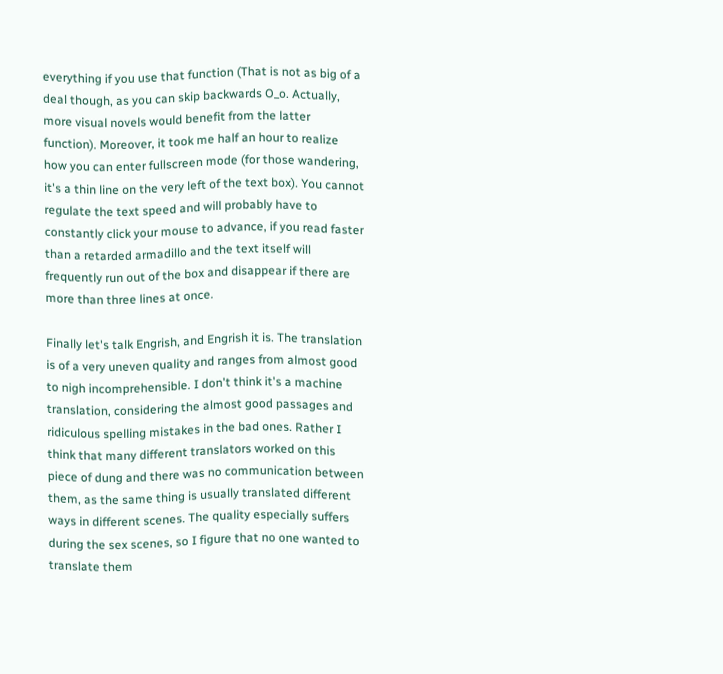everything if you use that function (That is not as big of a deal though, as you can skip backwards O_o. Actually, more visual novels would benefit from the latter function). Moreover, it took me half an hour to realize how you can enter fullscreen mode (for those wandering, it's a thin line on the very left of the text box). You cannot regulate the text speed and will probably have to constantly click your mouse to advance, if you read faster than a retarded armadillo and the text itself will frequently run out of the box and disappear if there are more than three lines at once.

Finally let's talk Engrish, and Engrish it is. The translation is of a very uneven quality and ranges from almost good to nigh incomprehensible. I don't think it's a machine translation, considering the almost good passages and ridiculous spelling mistakes in the bad ones. Rather I think that many different translators worked on this piece of dung and there was no communication between them, as the same thing is usually translated different ways in different scenes. The quality especially suffers during the sex scenes, so I figure that no one wanted to translate them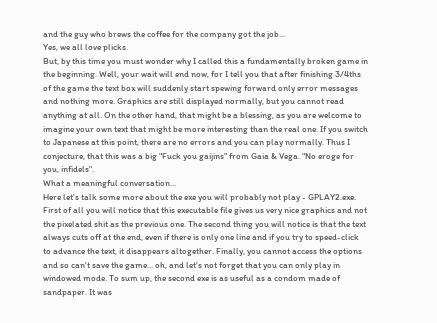and the guy who brews the coffee for the company got the job...
Yes, we all love plicks.
But, by this time you must wonder why I called this a fundamentally broken game in the beginning. Well, your wait will end now, for I tell you that after finishing 3/4ths of the game the text box will suddenly start spewing forward only error messages and nothing more. Graphics are still displayed normally, but you cannot read anything at all. On the other hand, that might be a blessing, as you are welcome to imagine your own text that might be more interesting than the real one. If you switch to Japanese at this point, there are no errors and you can play normally. Thus I conjecture, that this was a big "Fuck you gaijins" from Gaia & Vega. "No eroge for you, infidels".
What a meaningful conversation...
Here let's talk some more about the exe you will probably not play - GPLAY2.exe. First of all you will notice that this executable file gives us very nice graphics and not the pixelated shit as the previous one. The second thing you will notice is that the text always cuts off at the end, even if there is only one line and if you try to speed-click to advance the text, it disappears altogether. Finally, you cannot access the options and so can't save the game... oh, and let's not forget that you can only play in windowed mode. To sum up, the second exe is as useful as a condom made of sandpaper. It was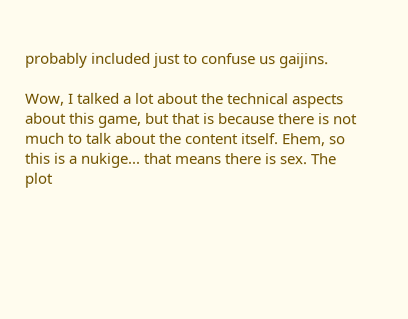probably included just to confuse us gaijins.

Wow, I talked a lot about the technical aspects about this game, but that is because there is not much to talk about the content itself. Ehem, so this is a nukige... that means there is sex. The plot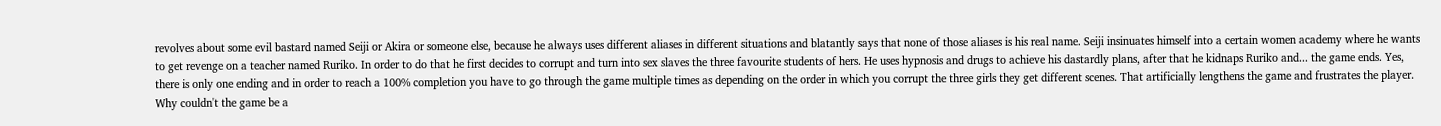revolves about some evil bastard named Seiji or Akira or someone else, because he always uses different aliases in different situations and blatantly says that none of those aliases is his real name. Seiji insinuates himself into a certain women academy where he wants to get revenge on a teacher named Ruriko. In order to do that he first decides to corrupt and turn into sex slaves the three favourite students of hers. He uses hypnosis and drugs to achieve his dastardly plans, after that he kidnaps Ruriko and... the game ends. Yes, there is only one ending and in order to reach a 100% completion you have to go through the game multiple times as depending on the order in which you corrupt the three girls they get different scenes. That artificially lengthens the game and frustrates the player. Why couldn't the game be a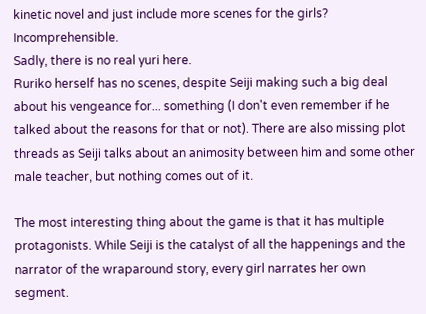kinetic novel and just include more scenes for the girls? Incomprehensible.
Sadly, there is no real yuri here.
Ruriko herself has no scenes, despite Seiji making such a big deal about his vengeance for... something (I don't even remember if he talked about the reasons for that or not). There are also missing plot threads as Seiji talks about an animosity between him and some other male teacher, but nothing comes out of it.

The most interesting thing about the game is that it has multiple protagonists. While Seiji is the catalyst of all the happenings and the narrator of the wraparound story, every girl narrates her own segment.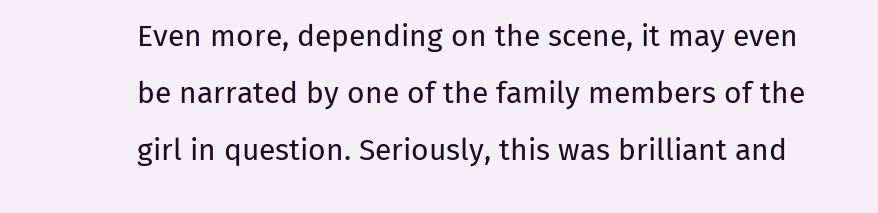Even more, depending on the scene, it may even be narrated by one of the family members of the girl in question. Seriously, this was brilliant and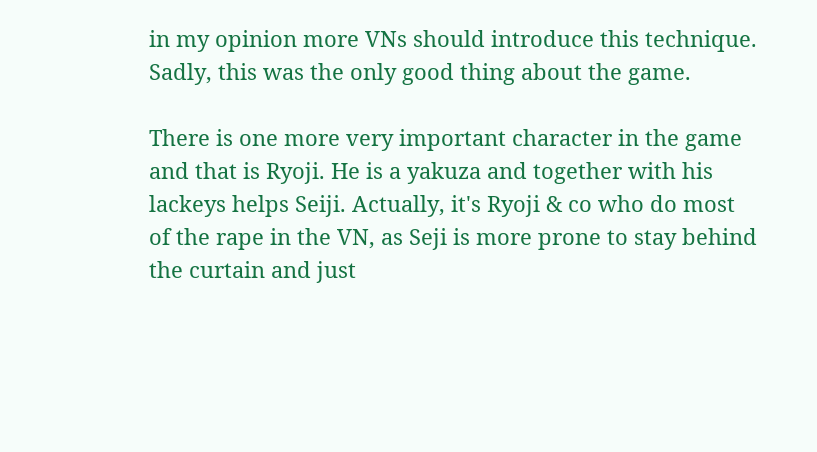in my opinion more VNs should introduce this technique. Sadly, this was the only good thing about the game.

There is one more very important character in the game and that is Ryoji. He is a yakuza and together with his lackeys helps Seiji. Actually, it's Ryoji & co who do most of the rape in the VN, as Seji is more prone to stay behind the curtain and just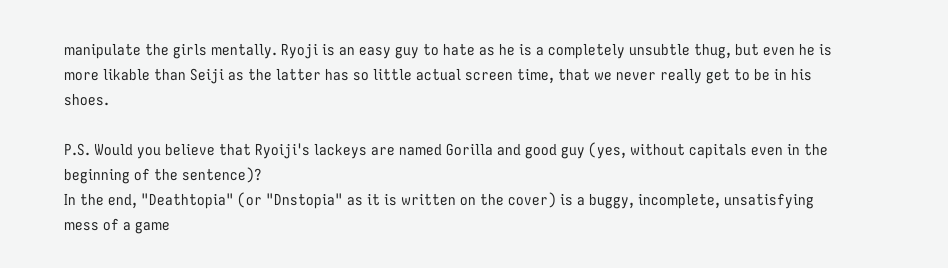manipulate the girls mentally. Ryoji is an easy guy to hate as he is a completely unsubtle thug, but even he is more likable than Seiji as the latter has so little actual screen time, that we never really get to be in his shoes.

P.S. Would you believe that Ryoiji's lackeys are named Gorilla and good guy (yes, without capitals even in the beginning of the sentence)?
In the end, "Deathtopia" (or "Dnstopia" as it is written on the cover) is a buggy, incomplete, unsatisfying mess of a game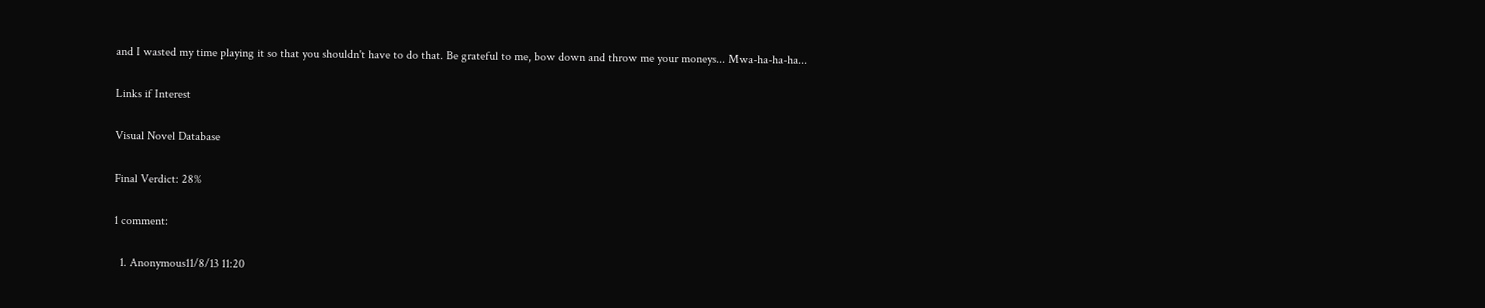and I wasted my time playing it so that you shouldn't have to do that. Be grateful to me, bow down and throw me your moneys... Mwa-ha-ha-ha...

Links if Interest

Visual Novel Database

Final Verdict: 28%

1 comment:

  1. Anonymous11/8/13 11:20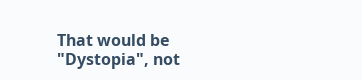That would be "Dystopia", not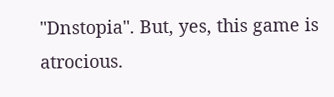"Dnstopia". But, yes, this game is atrocious.